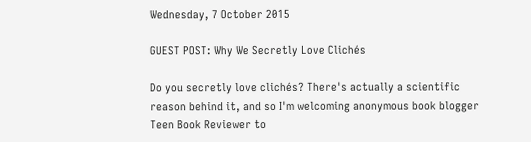Wednesday, 7 October 2015

GUEST POST: Why We Secretly Love Clichés

Do you secretly love clichés? There's actually a scientific reason behind it, and so I'm welcoming anonymous book blogger Teen Book Reviewer to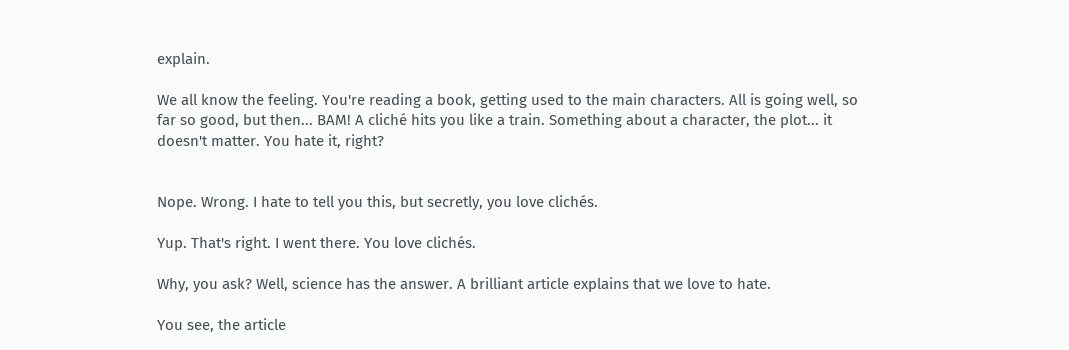explain.

We all know the feeling. You're reading a book, getting used to the main characters. All is going well, so far so good, but then... BAM! A cliché hits you like a train. Something about a character, the plot... it doesn't matter. You hate it, right?


Nope. Wrong. I hate to tell you this, but secretly, you love clichés.

Yup. That's right. I went there. You love clichés.

Why, you ask? Well, science has the answer. A brilliant article explains that we love to hate.

You see, the article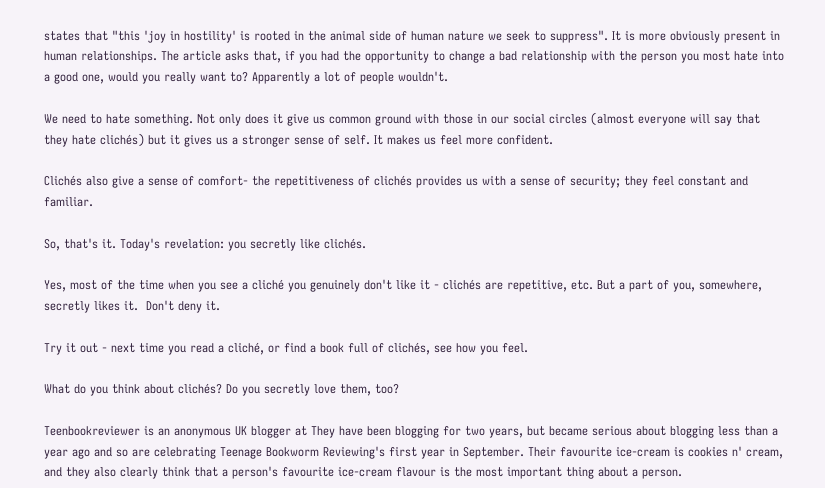states that "this 'joy in hostility' is rooted in the animal side of human nature we seek to suppress". It is more obviously present in human relationships. The article asks that, if you had the opportunity to change a bad relationship with the person you most hate into a good one, would you really want to? Apparently a lot of people wouldn't.

We need to hate something. Not only does it give us common ground with those in our social circles (almost everyone will say that they hate clichés) but it gives us a stronger sense of self. It makes us feel more confident.

Clichés also give a sense of comfort- the repetitiveness of clichés provides us with a sense of security; they feel constant and familiar.

So, that's it. Today's revelation: you secretly like clichés.

Yes, most of the time when you see a cliché you genuinely don't like it - clichés are repetitive, etc. But a part of you, somewhere, secretly likes it.  Don't deny it.

Try it out - next time you read a cliché, or find a book full of clichés, see how you feel.

What do you think about clichés? Do you secretly love them, too?

Teenbookreviewer is an anonymous UK blogger at They have been blogging for two years, but became serious about blogging less than a year ago and so are celebrating Teenage Bookworm Reviewing's first year in September. Their favourite ice-cream is cookies n' cream, and they also clearly think that a person's favourite ice-cream flavour is the most important thing about a person.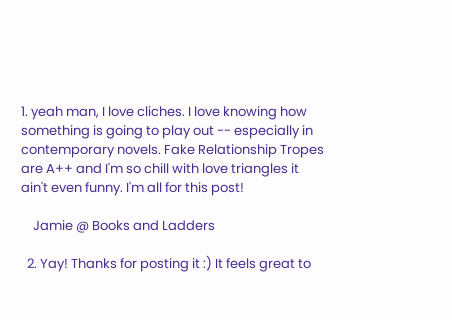1. yeah man, I love cliches. I love knowing how something is going to play out -- especially in contemporary novels. Fake Relationship Tropes are A++ and I'm so chill with love triangles it ain't even funny. I'm all for this post!

    Jamie @ Books and Ladders

  2. Yay! Thanks for posting it :) It feels great to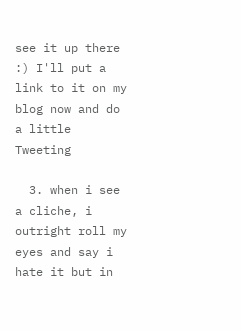see it up there :) I'll put a link to it on my blog now and do a little Tweeting

  3. when i see a cliche, i outright roll my eyes and say i hate it but in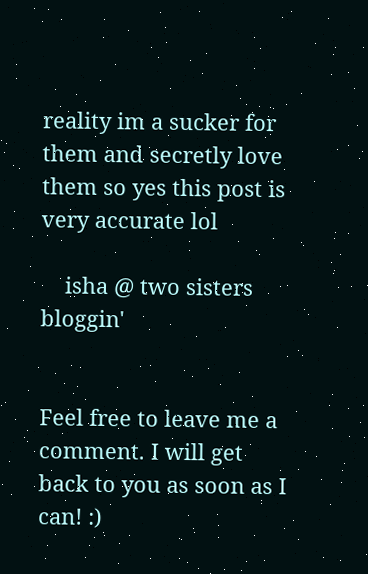reality im a sucker for them and secretly love them so yes this post is very accurate lol

    isha @ two sisters bloggin'


Feel free to leave me a comment. I will get back to you as soon as I can! :)